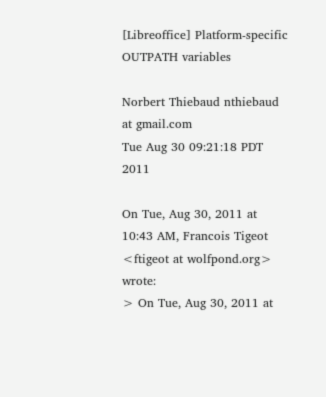[Libreoffice] Platform-specific OUTPATH variables

Norbert Thiebaud nthiebaud at gmail.com
Tue Aug 30 09:21:18 PDT 2011

On Tue, Aug 30, 2011 at 10:43 AM, Francois Tigeot <ftigeot at wolfpond.org> wrote:
> On Tue, Aug 30, 2011 at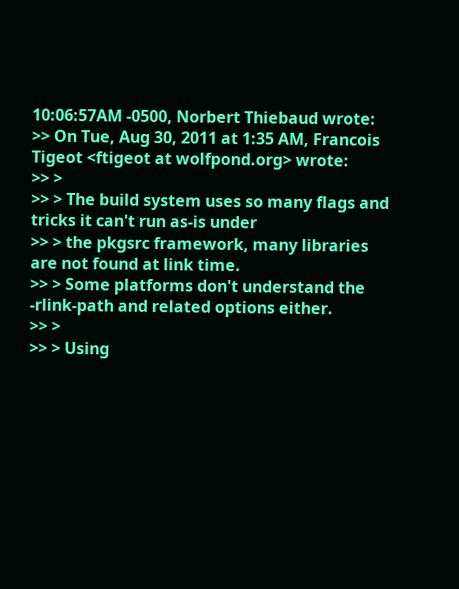10:06:57AM -0500, Norbert Thiebaud wrote:
>> On Tue, Aug 30, 2011 at 1:35 AM, Francois Tigeot <ftigeot at wolfpond.org> wrote:
>> >
>> > The build system uses so many flags and tricks it can't run as-is under
>> > the pkgsrc framework, many libraries are not found at link time.
>> > Some platforms don't understand the -rlink-path and related options either.
>> >
>> > Using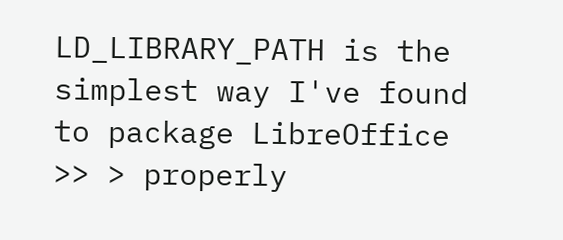LD_LIBRARY_PATH is the simplest way I've found to package LibreOffice
>> > properly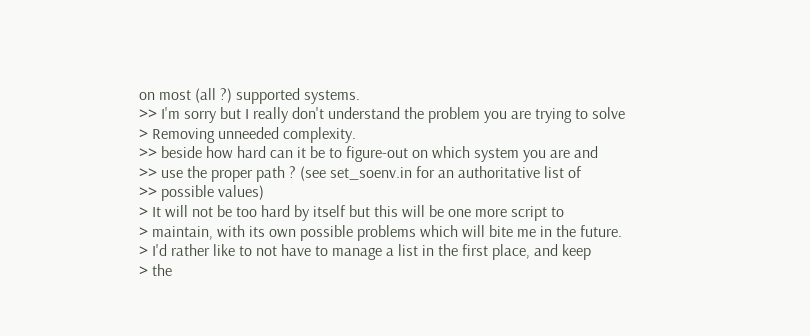on most (all ?) supported systems.
>> I'm sorry but I really don't understand the problem you are trying to solve
> Removing unneeded complexity.
>> beside how hard can it be to figure-out on which system you are and
>> use the proper path ? (see set_soenv.in for an authoritative list of
>> possible values)
> It will not be too hard by itself but this will be one more script to
> maintain, with its own possible problems which will bite me in the future.
> I'd rather like to not have to manage a list in the first place, and keep
> the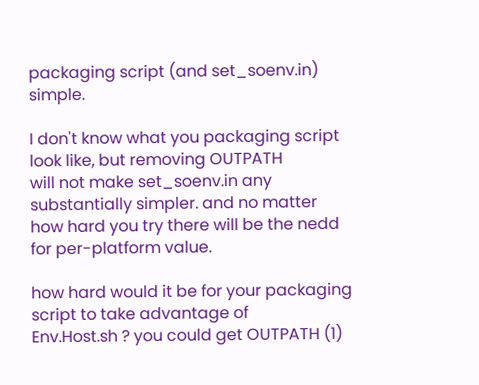packaging script (and set_soenv.in) simple.

I don't know what you packaging script look like, but removing OUTPATH
will not make set_soenv.in any substantially simpler. and no matter
how hard you try there will be the nedd for per-platform value.

how hard would it be for your packaging script to take advantage of
Env.Host.sh ? you could get OUTPATH (1)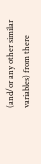(and/or any other similar
variables) from there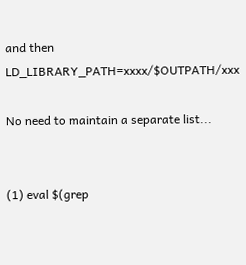and then LD_LIBRARY_PATH=xxxx/$OUTPATH/xxx

No need to maintain a separate list...


(1) eval $(grep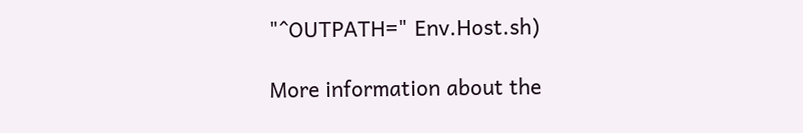"^OUTPATH=" Env.Host.sh)

More information about the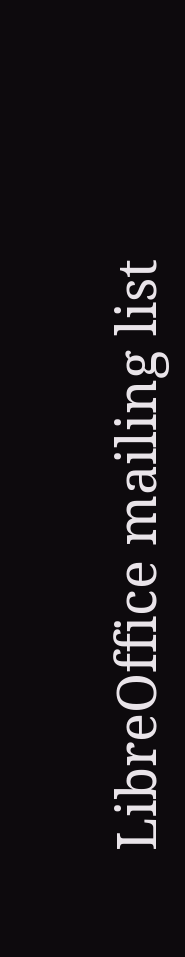LibreOffice mailing list